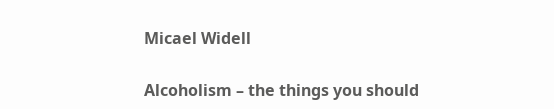Micael Widell

Alcoholism – the things you should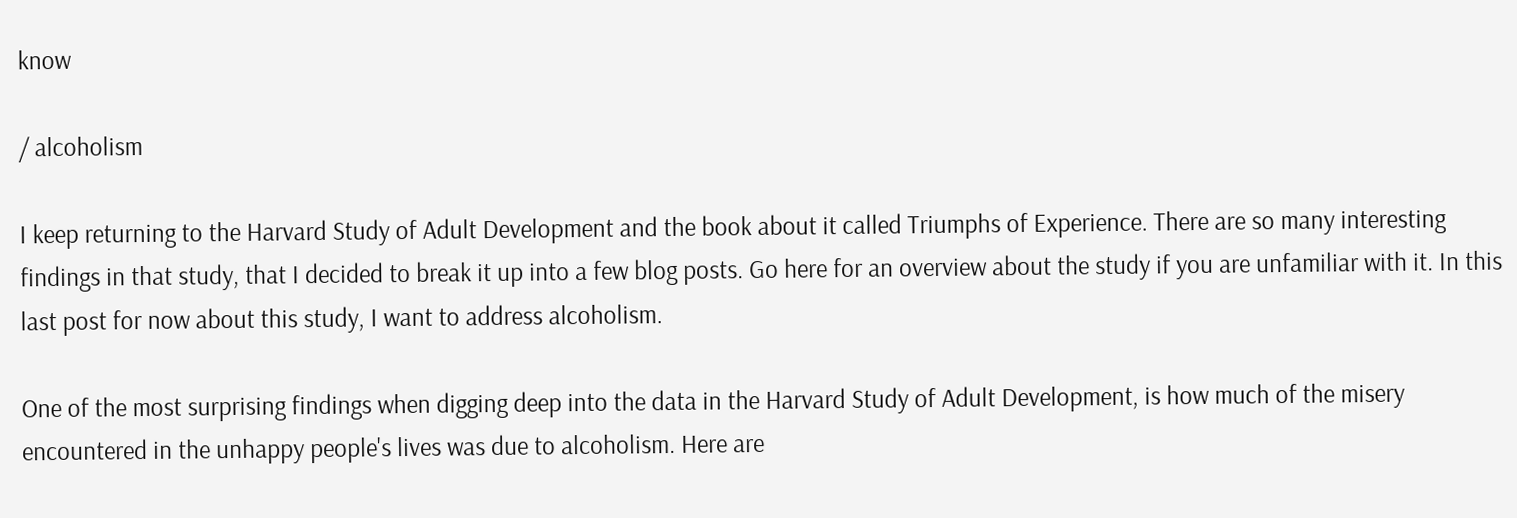know

/ alcoholism

I keep returning to the Harvard Study of Adult Development and the book about it called Triumphs of Experience. There are so many interesting findings in that study, that I decided to break it up into a few blog posts. Go here for an overview about the study if you are unfamiliar with it. In this last post for now about this study, I want to address alcoholism.

One of the most surprising findings when digging deep into the data in the Harvard Study of Adult Development, is how much of the misery encountered in the unhappy people's lives was due to alcoholism. Here are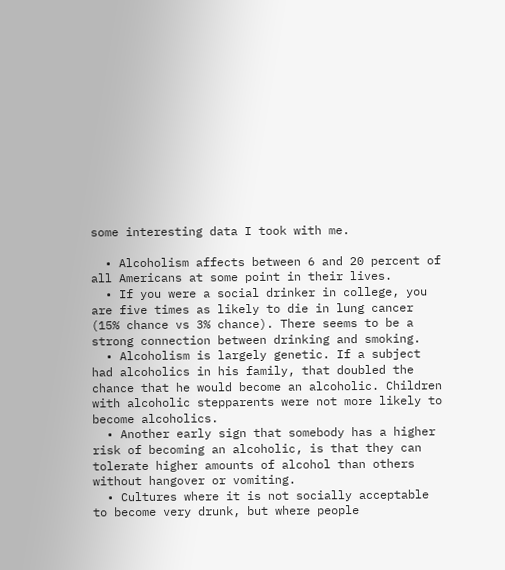some interesting data I took with me.

  • Alcoholism affects between 6 and 20 percent of all Americans at some point in their lives.
  • If you were a social drinker in college, you are five times as likely to die in lung cancer (15% chance vs 3% chance). There seems to be a strong connection between drinking and smoking.
  • Alcoholism is largely genetic. If a subject had alcoholics in his family, that doubled the chance that he would become an alcoholic. Children with alcoholic stepparents were not more likely to become alcoholics.
  • Another early sign that somebody has a higher risk of becoming an alcoholic, is that they can tolerate higher amounts of alcohol than others without hangover or vomiting.
  • Cultures where it is not socially acceptable to become very drunk, but where people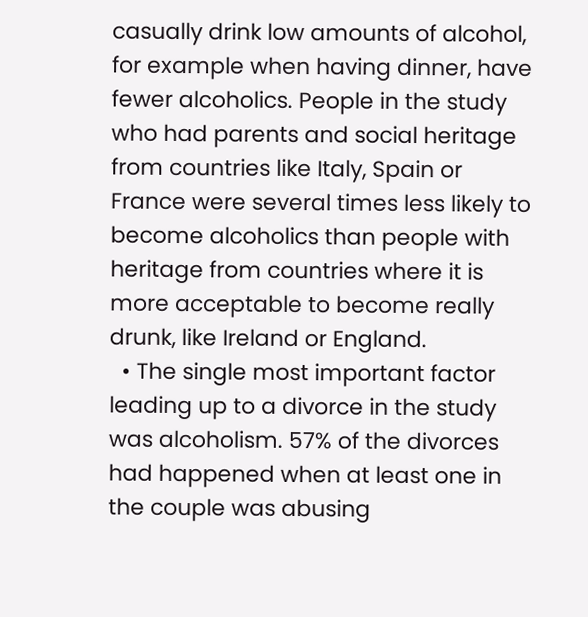casually drink low amounts of alcohol, for example when having dinner, have fewer alcoholics. People in the study who had parents and social heritage from countries like Italy, Spain or France were several times less likely to become alcoholics than people with heritage from countries where it is more acceptable to become really drunk, like Ireland or England.
  • The single most important factor leading up to a divorce in the study was alcoholism. 57% of the divorces had happened when at least one in the couple was abusing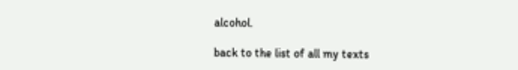alcohol.

back to the list of all my texts